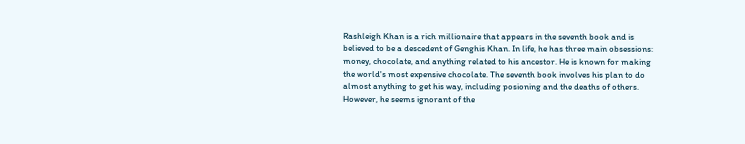Rashleigh Khan is a rich millionaire that appears in the seventh book and is believed to be a descedent of Genghis Khan. In life, he has three main obsessions: money, chocolate, and anything related to his ancestor. He is known for making the world's most expensive chocolate. The seventh book involves his plan to do almost anything to get his way, including posioning and the deaths of others. However, he seems ignorant of the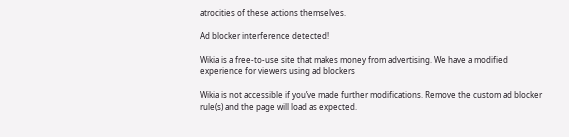atrocities of these actions themselves.

Ad blocker interference detected!

Wikia is a free-to-use site that makes money from advertising. We have a modified experience for viewers using ad blockers

Wikia is not accessible if you’ve made further modifications. Remove the custom ad blocker rule(s) and the page will load as expected.